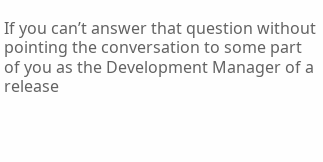If you can’t answer that question without pointing the conversation to some part of you as the Development Manager of a release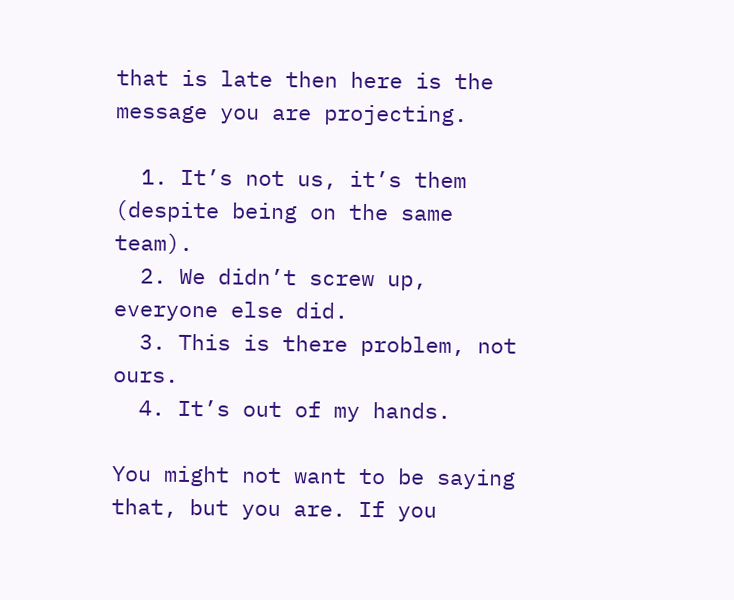that is late then here is the message you are projecting.

  1. It’s not us, it’s them (despite being on the same team).
  2. We didn’t screw up, everyone else did.
  3. This is there problem, not ours.
  4. It’s out of my hands.

You might not want to be saying that, but you are. If you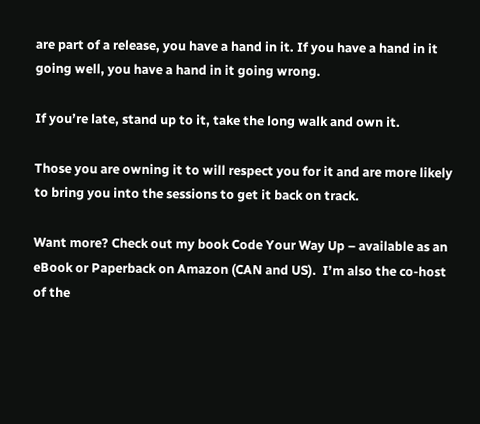are part of a release, you have a hand in it. If you have a hand in it going well, you have a hand in it going wrong.

If you’re late, stand up to it, take the long walk and own it.

Those you are owning it to will respect you for it and are more likely to bring you into the sessions to get it back on track.

Want more? Check out my book Code Your Way Up – available as an eBook or Paperback on Amazon (CAN and US).  I’m also the co-host of the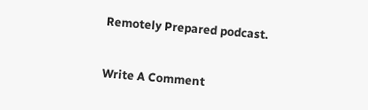Remotely Prepared podcast.


Write A Comment